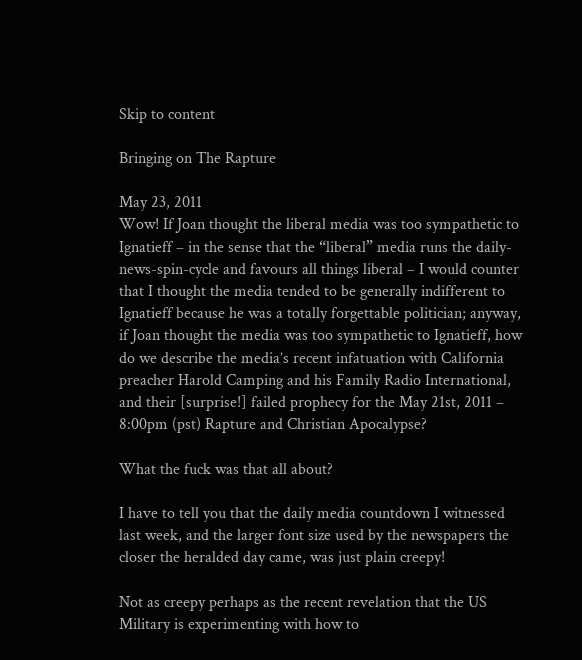Skip to content

Bringing on The Rapture

May 23, 2011
Wow! If Joan thought the liberal media was too sympathetic to Ignatieff – in the sense that the “liberal” media runs the daily-news-spin-cycle and favours all things liberal – I would counter that I thought the media tended to be generally indifferent to Ignatieff because he was a totally forgettable politician; anyway, if Joan thought the media was too sympathetic to Ignatieff, how do we describe the media’s recent infatuation with California preacher Harold Camping and his Family Radio International, and their [surprise!] failed prophecy for the May 21st, 2011 – 8:00pm (pst) Rapture and Christian Apocalypse?

What the fuck was that all about?

I have to tell you that the daily media countdown I witnessed last week, and the larger font size used by the newspapers the closer the heralded day came, was just plain creepy!

Not as creepy perhaps as the recent revelation that the US Military is experimenting with how to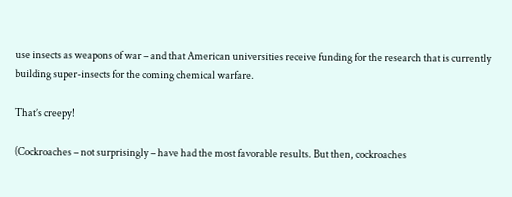use insects as weapons of war – and that American universities receive funding for the research that is currently building super-insects for the coming chemical warfare.

That’s creepy!

(Cockroaches – not surprisingly – have had the most favorable results. But then, cockroaches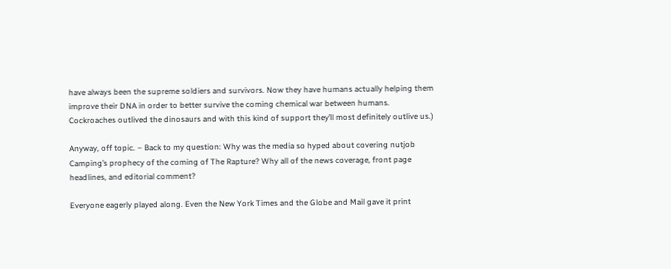have always been the supreme soldiers and survivors. Now they have humans actually helping them improve their DNA in order to better survive the coming chemical war between humans. Cockroaches outlived the dinosaurs and with this kind of support they’ll most definitely outlive us.)

Anyway, off topic. – Back to my question: Why was the media so hyped about covering nutjob Camping’s prophecy of the coming of The Rapture? Why all of the news coverage, front page headlines, and editorial comment?

Everyone eagerly played along. Even the New York Times and the Globe and Mail gave it print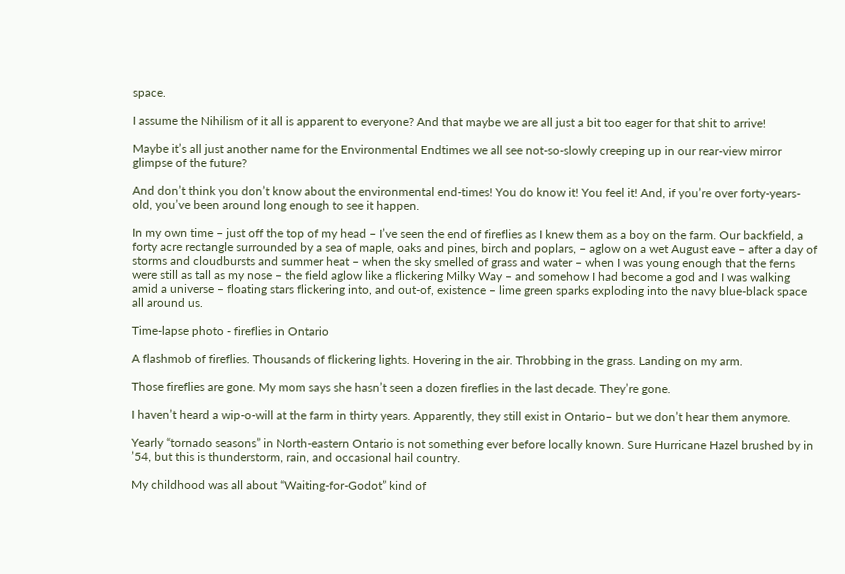space.

I assume the Nihilism of it all is apparent to everyone? And that maybe we are all just a bit too eager for that shit to arrive!

Maybe it’s all just another name for the Environmental Endtimes we all see not-so-slowly creeping up in our rear-view mirror glimpse of the future?

And don’t think you don’t know about the environmental end-times! You do know it! You feel it! And, if you’re over forty-years-old, you’ve been around long enough to see it happen.

In my own time – just off the top of my head – I’ve seen the end of fireflies as I knew them as a boy on the farm. Our backfield, a forty acre rectangle surrounded by a sea of maple, oaks and pines, birch and poplars, – aglow on a wet August eave – after a day of storms and cloudbursts and summer heat – when the sky smelled of grass and water – when I was young enough that the ferns were still as tall as my nose – the field aglow like a flickering Milky Way – and somehow I had become a god and I was walking amid a universe – floating stars flickering into, and out-of, existence – lime green sparks exploding into the navy blue-black space all around us.

Time-lapse photo - fireflies in Ontario

A flashmob of fireflies. Thousands of flickering lights. Hovering in the air. Throbbing in the grass. Landing on my arm.

Those fireflies are gone. My mom says she hasn’t seen a dozen fireflies in the last decade. They’re gone.

I haven’t heard a wip-o-will at the farm in thirty years. Apparently, they still exist in Ontario– but we don’t hear them anymore.

Yearly “tornado seasons” in North-eastern Ontario is not something ever before locally known. Sure Hurricane Hazel brushed by in ’54, but this is thunderstorm, rain, and occasional hail country.

My childhood was all about “Waiting-for-Godot” kind of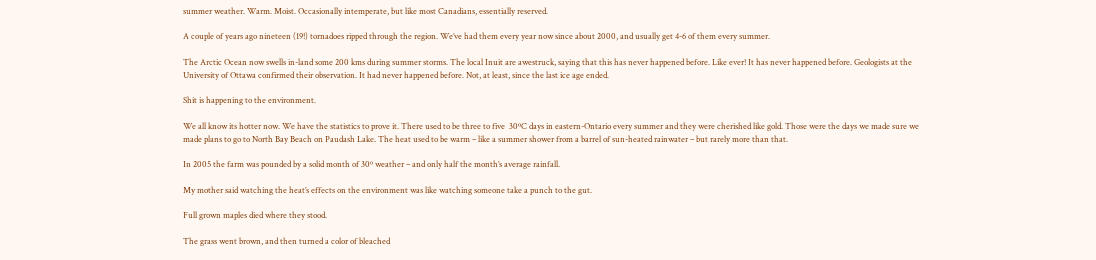summer weather. Warm. Moist. Occasionally intemperate, but like most Canadians, essentially reserved.

A couple of years ago nineteen (19!) tornadoes ripped through the region. We’ve had them every year now since about 2000, and usually get 4-6 of them every summer.

The Arctic Ocean now swells in-land some 200 kms during summer storms. The local Inuit are awestruck, saying that this has never happened before. Like ever! It has never happened before. Geologists at the University of Ottawa confirmed their observation. It had never happened before. Not, at least, since the last ice age ended.

Shit is happening to the environment.

We all know its hotter now. We have the statistics to prove it. There used to be three to five  30ºC days in eastern-Ontario every summer and they were cherished like gold. Those were the days we made sure we made plans to go to North Bay Beach on Paudash Lake. The heat used to be warm – like a summer shower from a barrel of sun-heated rainwater – but rarely more than that.

In 2005 the farm was pounded by a solid month of 30º weather – and only half the month’s average rainfall.

My mother said watching the heat’s effects on the environment was like watching someone take a punch to the gut.

Full grown maples died where they stood.

The grass went brown, and then turned a color of bleached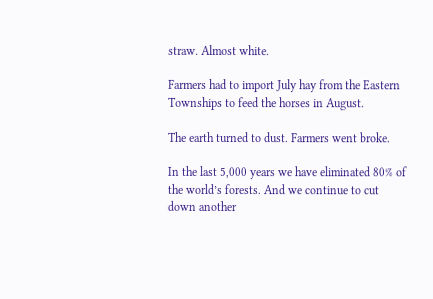straw. Almost white.

Farmers had to import July hay from the Eastern Townships to feed the horses in August.

The earth turned to dust. Farmers went broke.

In the last 5,000 years we have eliminated 80% of the world’s forests. And we continue to cut down another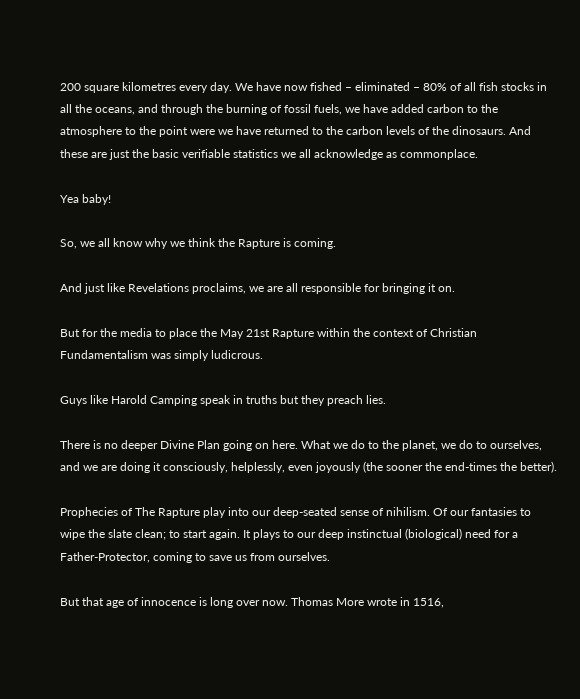200 square kilometres every day. We have now fished – eliminated – 80% of all fish stocks in all the oceans, and through the burning of fossil fuels, we have added carbon to the atmosphere to the point were we have returned to the carbon levels of the dinosaurs. And these are just the basic verifiable statistics we all acknowledge as commonplace.

Yea baby!

So, we all know why we think the Rapture is coming.

And just like Revelations proclaims, we are all responsible for bringing it on.

But for the media to place the May 21st Rapture within the context of Christian Fundamentalism was simply ludicrous.

Guys like Harold Camping speak in truths but they preach lies.

There is no deeper Divine Plan going on here. What we do to the planet, we do to ourselves, and we are doing it consciously, helplessly, even joyously (the sooner the end-times the better).

Prophecies of The Rapture play into our deep-seated sense of nihilism. Of our fantasies to wipe the slate clean; to start again. It plays to our deep instinctual (biological) need for a Father-Protector, coming to save us from ourselves.

But that age of innocence is long over now. Thomas More wrote in 1516,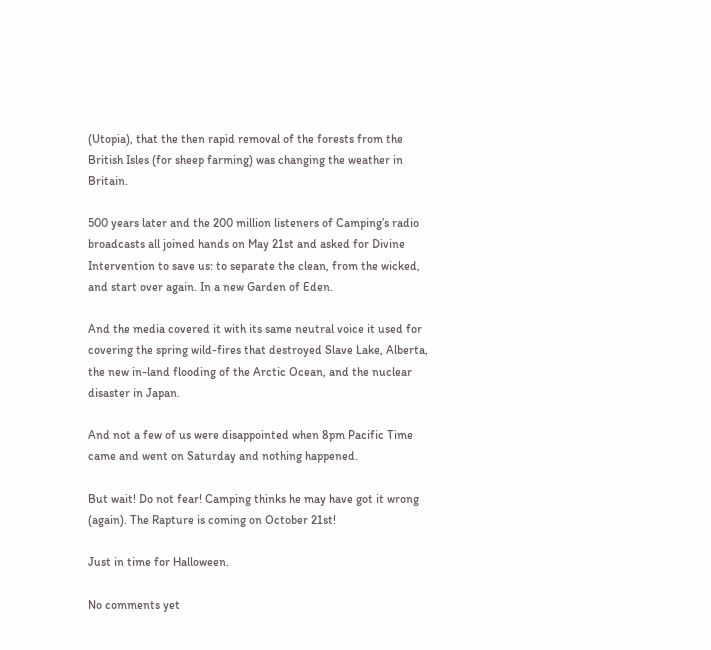(Utopia), that the then rapid removal of the forests from the British Isles (for sheep farming) was changing the weather in Britain.

500 years later and the 200 million listeners of Camping’s radio broadcasts all joined hands on May 21st and asked for Divine Intervention to save us: to separate the clean, from the wicked, and start over again. In a new Garden of Eden.

And the media covered it with its same neutral voice it used for covering the spring wild-fires that destroyed Slave Lake, Alberta, the new in-land flooding of the Arctic Ocean, and the nuclear disaster in Japan.

And not a few of us were disappointed when 8pm Pacific Time came and went on Saturday and nothing happened.

But wait! Do not fear! Camping thinks he may have got it wrong (again). The Rapture is coming on October 21st!

Just in time for Halloween.

No comments yet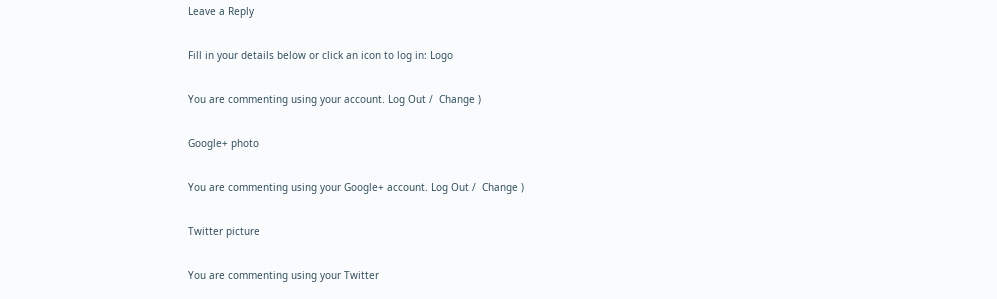Leave a Reply

Fill in your details below or click an icon to log in: Logo

You are commenting using your account. Log Out /  Change )

Google+ photo

You are commenting using your Google+ account. Log Out /  Change )

Twitter picture

You are commenting using your Twitter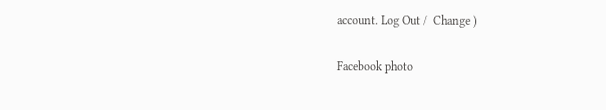account. Log Out /  Change )

Facebook photo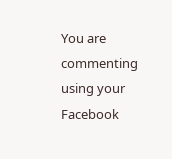You are commenting using your Facebook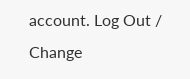account. Log Out /  Change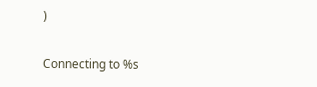)


Connecting to %s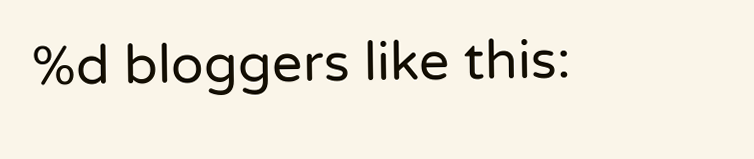%d bloggers like this: